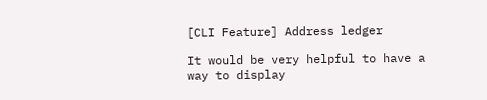[CLI Feature] Address ledger

It would be very helpful to have a way to display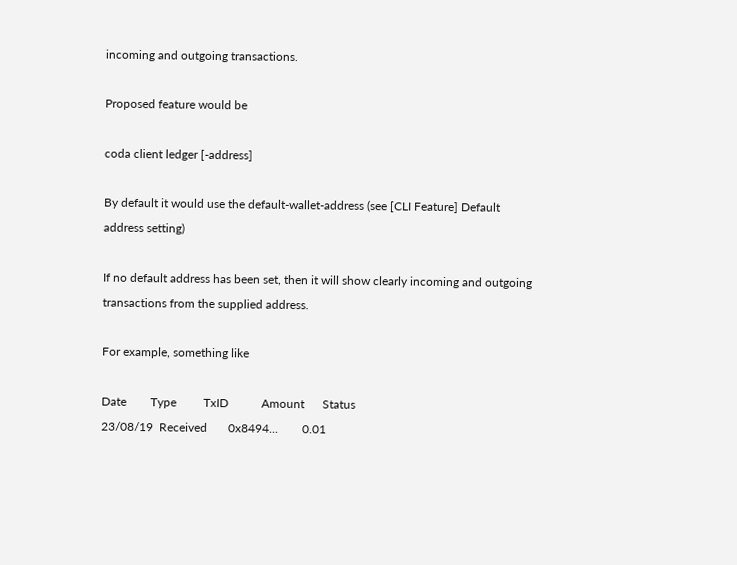incoming and outgoing transactions.

Proposed feature would be

coda client ledger [-address]

By default it would use the default-wallet-address (see [CLI Feature] Default address setting)

If no default address has been set, then it will show clearly incoming and outgoing transactions from the supplied address.

For example, something like

Date        Type         TxID           Amount      Status
23/08/19  Received       0x8494...        0.01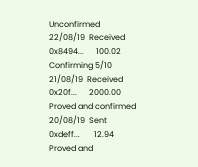Unconfirmed
22/08/19  Received       0x8494...      100.02      Confirming 5/10
21/08/19  Received       0x20f...      2000.00      Proved and confirmed
20/08/19  Sent           0xdeff...       12.94      Proved and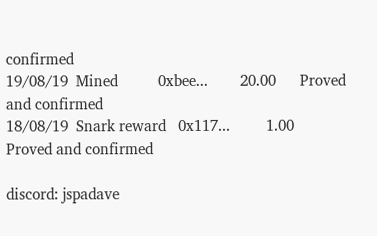confirmed
19/08/19  Mined          0xbee...        20.00      Proved and confirmed
18/08/19  Snark reward   0x117...         1.00      Proved and confirmed

discord: jspadave